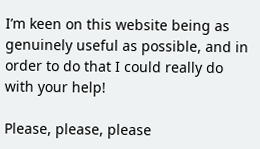I’m keen on this website being as genuinely useful as possible, and in order to do that I could really do with your help!

Please, please, please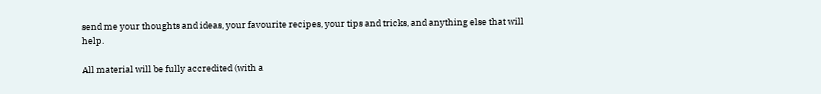send me your thoughts and ideas, your favourite recipes, your tips and tricks, and anything else that will help.

All material will be fully accredited (with a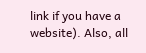link if you have a website). Also, all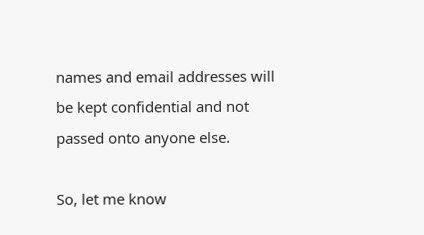names and email addresses will be kept confidential and not passed onto anyone else.

So, let me know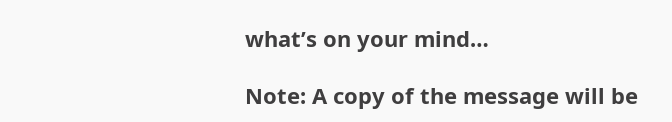what’s on your mind…

Note: A copy of the message will be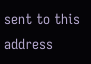sent to this address